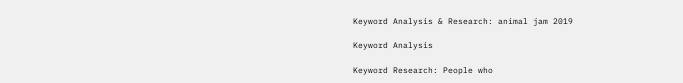Keyword Analysis & Research: animal jam 2019

Keyword Analysis

Keyword Research: People who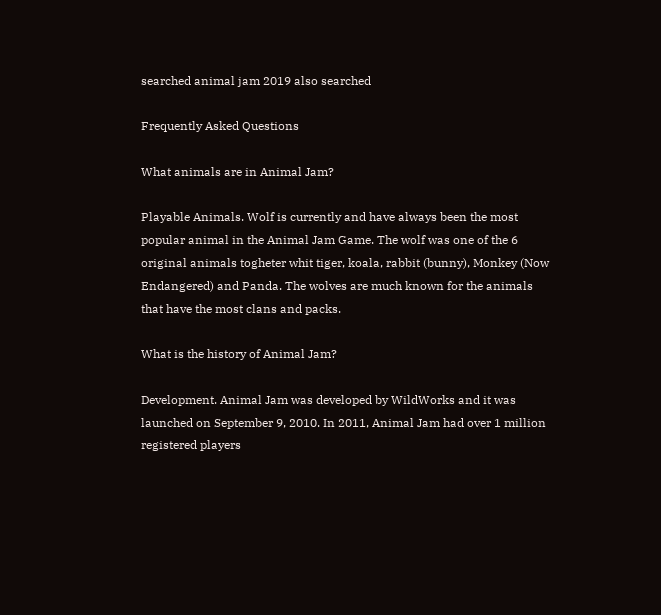searched animal jam 2019 also searched

Frequently Asked Questions

What animals are in Animal Jam?

Playable Animals. Wolf is currently and have always been the most popular animal in the Animal Jam Game. The wolf was one of the 6 original animals togheter whit tiger, koala, rabbit (bunny), Monkey (Now Endangered) and Panda. The wolves are much known for the animals that have the most clans and packs.

What is the history of Animal Jam?

Development. Animal Jam was developed by WildWorks and it was launched on September 9, 2010. In 2011, Animal Jam had over 1 million registered players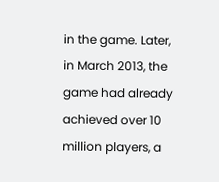in the game. Later, in March 2013, the game had already achieved over 10 million players, a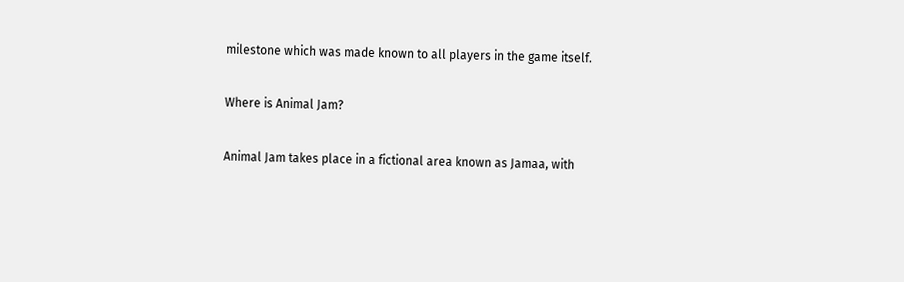milestone which was made known to all players in the game itself.

Where is Animal Jam?

Animal Jam takes place in a fictional area known as Jamaa, with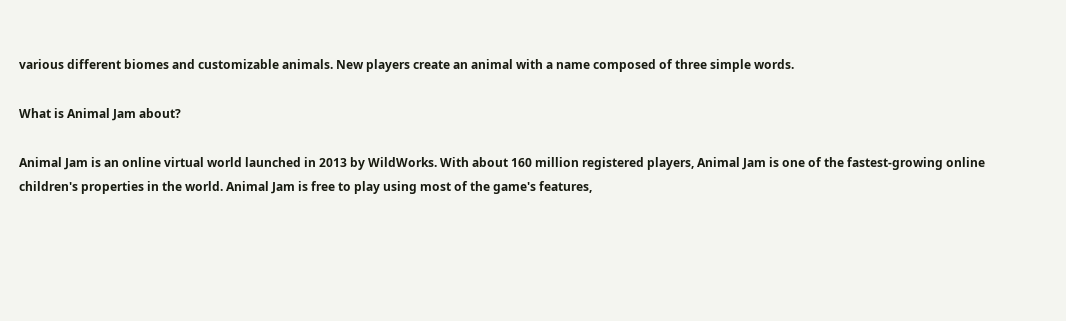various different biomes and customizable animals. New players create an animal with a name composed of three simple words.

What is Animal Jam about?

Animal Jam is an online virtual world launched in 2013 by WildWorks. With about 160 million registered players, Animal Jam is one of the fastest-growing online children's properties in the world. Animal Jam is free to play using most of the game's features,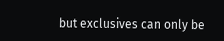but exclusives can only be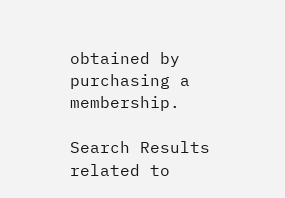obtained by purchasing a membership.

Search Results related to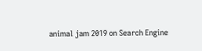animal jam 2019 on Search Engine